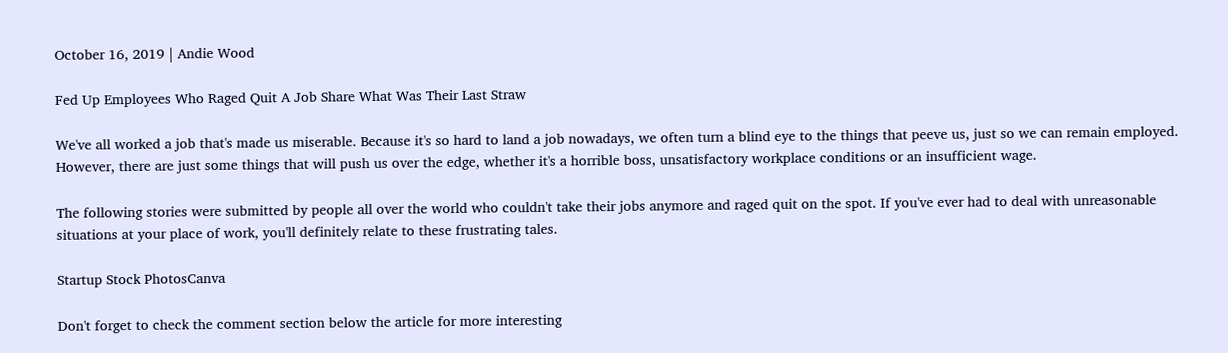October 16, 2019 | Andie Wood

Fed Up Employees Who Raged Quit A Job Share What Was Their Last Straw

We've all worked a job that's made us miserable. Because it's so hard to land a job nowadays, we often turn a blind eye to the things that peeve us, just so we can remain employed. However, there are just some things that will push us over the edge, whether it's a horrible boss, unsatisfactory workplace conditions or an insufficient wage.

The following stories were submitted by people all over the world who couldn't take their jobs anymore and raged quit on the spot. If you've ever had to deal with unreasonable situations at your place of work, you'll definitely relate to these frustrating tales.

Startup Stock PhotosCanva

Don't forget to check the comment section below the article for more interesting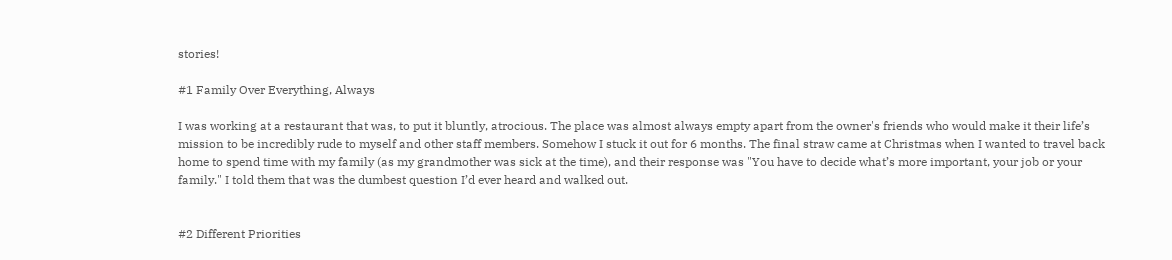stories!

#1 Family Over Everything, Always

I was working at a restaurant that was, to put it bluntly, atrocious. The place was almost always empty apart from the owner's friends who would make it their life’s mission to be incredibly rude to myself and other staff members. Somehow I stuck it out for 6 months. The final straw came at Christmas when I wanted to travel back home to spend time with my family (as my grandmother was sick at the time), and their response was "You have to decide what’s more important, your job or your family." I told them that was the dumbest question I’d ever heard and walked out.


#2 Different Priorities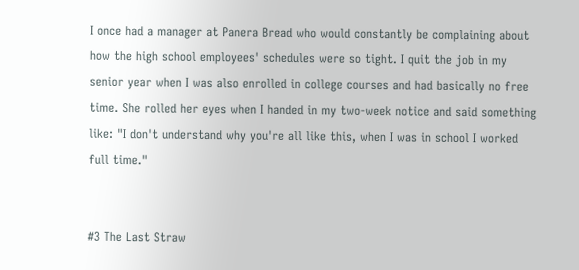I once had a manager at Panera Bread who would constantly be complaining about how the high school employees' schedules were so tight. I quit the job in my senior year when I was also enrolled in college courses and had basically no free time. She rolled her eyes when I handed in my two-week notice and said something like: "I don't understand why you're all like this, when I was in school I worked full time."


#3 The Last Straw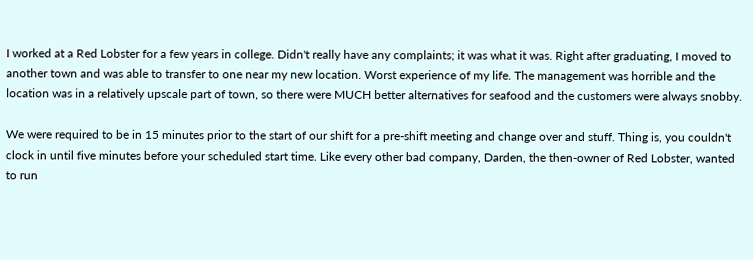I worked at a Red Lobster for a few years in college. Didn't really have any complaints; it was what it was. Right after graduating, I moved to another town and was able to transfer to one near my new location. Worst experience of my life. The management was horrible and the location was in a relatively upscale part of town, so there were MUCH better alternatives for seafood and the customers were always snobby.

We were required to be in 15 minutes prior to the start of our shift for a pre-shift meeting and change over and stuff. Thing is, you couldn't clock in until five minutes before your scheduled start time. Like every other bad company, Darden, the then-owner of Red Lobster, wanted to run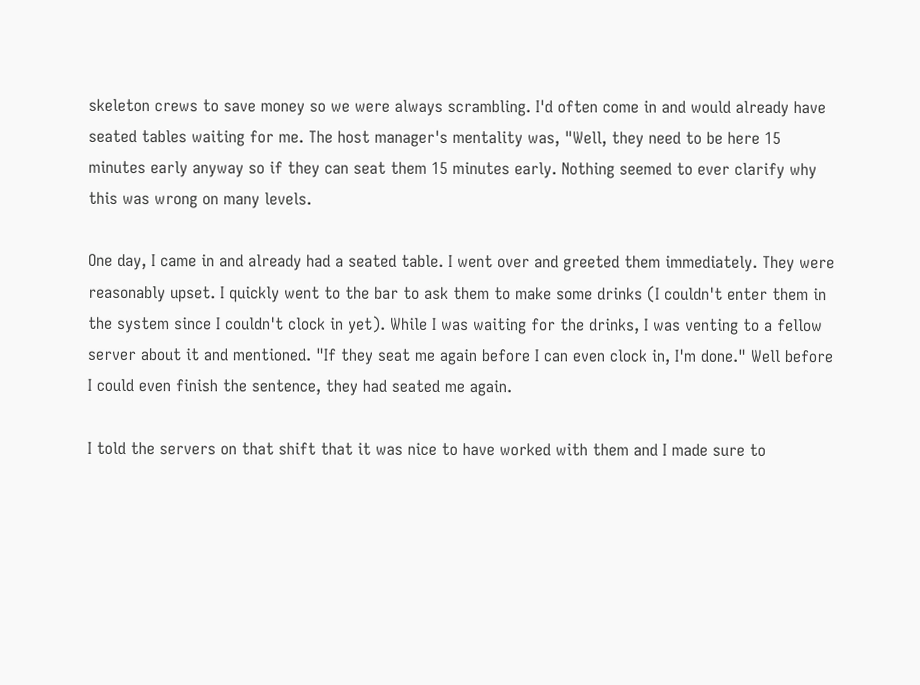skeleton crews to save money so we were always scrambling. I'd often come in and would already have seated tables waiting for me. The host manager's mentality was, "Well, they need to be here 15 minutes early anyway so if they can seat them 15 minutes early. Nothing seemed to ever clarify why this was wrong on many levels.

One day, I came in and already had a seated table. I went over and greeted them immediately. They were reasonably upset. I quickly went to the bar to ask them to make some drinks (I couldn't enter them in the system since I couldn't clock in yet). While I was waiting for the drinks, I was venting to a fellow server about it and mentioned. "If they seat me again before I can even clock in, I'm done." Well before I could even finish the sentence, they had seated me again.

I told the servers on that shift that it was nice to have worked with them and I made sure to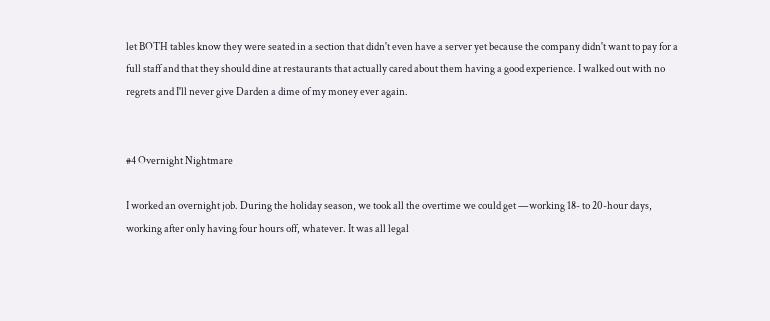let BOTH tables know they were seated in a section that didn't even have a server yet because the company didn't want to pay for a full staff and that they should dine at restaurants that actually cared about them having a good experience. I walked out with no regrets and I'll never give Darden a dime of my money ever again.


#4 Overnight Nightmare

I worked an overnight job. During the holiday season, we took all the overtime we could get —working 18- to 20-hour days, working after only having four hours off, whatever. It was all legal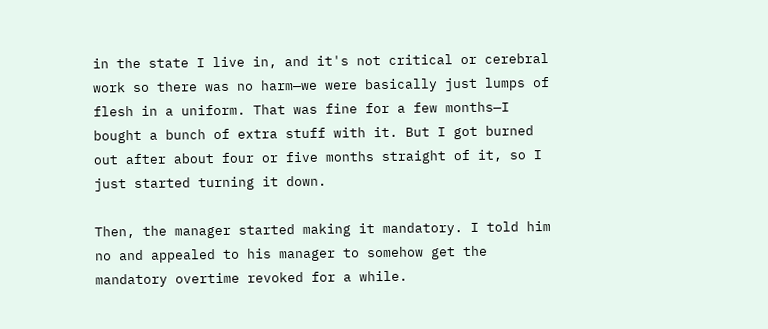in the state I live in, and it's not critical or cerebral work so there was no harm—we were basically just lumps of flesh in a uniform. That was fine for a few months—I bought a bunch of extra stuff with it. But I got burned out after about four or five months straight of it, so I just started turning it down.

Then, the manager started making it mandatory. I told him no and appealed to his manager to somehow get the mandatory overtime revoked for a while.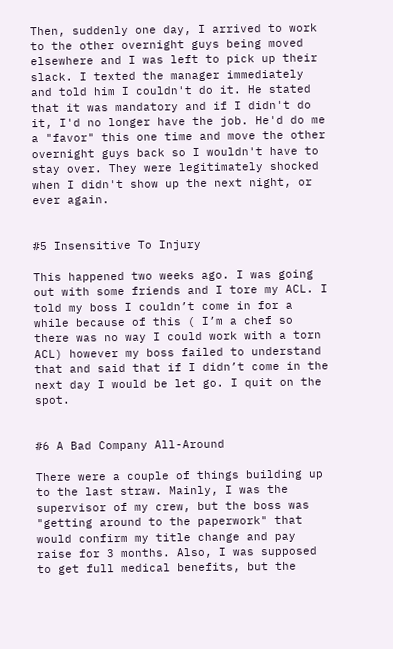Then, suddenly one day, I arrived to work to the other overnight guys being moved elsewhere and I was left to pick up their slack. I texted the manager immediately and told him I couldn't do it. He stated that it was mandatory and if I didn't do it, I'd no longer have the job. He'd do me a "favor" this one time and move the other overnight guys back so I wouldn't have to stay over. They were legitimately shocked when I didn't show up the next night, or ever again.


#5 Insensitive To Injury

This happened two weeks ago. I was going out with some friends and I tore my ACL. I told my boss I couldn’t come in for a while because of this ( I’m a chef so there was no way I could work with a torn ACL) however my boss failed to understand that and said that if I didn’t come in the next day I would be let go. I quit on the spot.


#6 A Bad Company All-Around

There were a couple of things building up to the last straw. Mainly, I was the supervisor of my crew, but the boss was "getting around to the paperwork" that would confirm my title change and pay raise for 3 months. Also, I was supposed to get full medical benefits, but the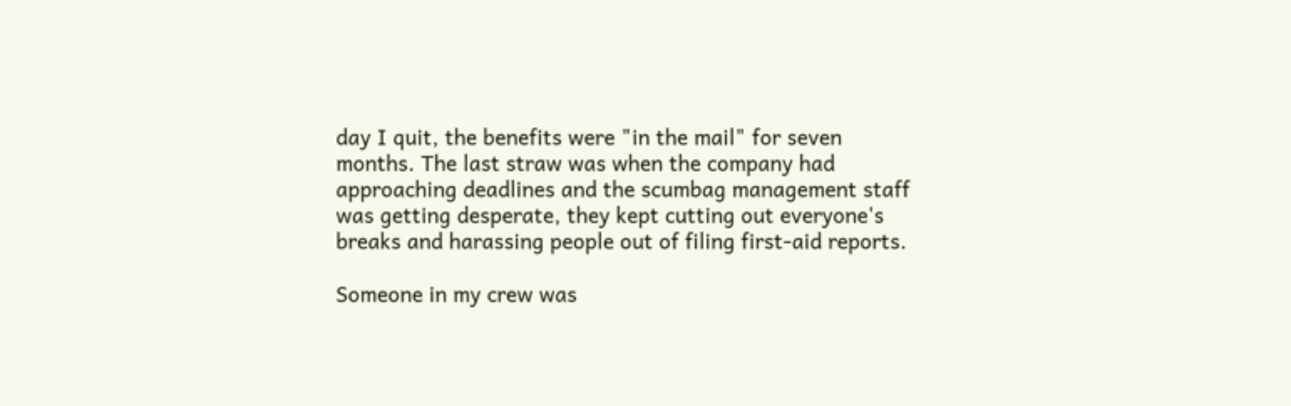day I quit, the benefits were "in the mail" for seven months. The last straw was when the company had approaching deadlines and the scumbag management staff was getting desperate, they kept cutting out everyone's breaks and harassing people out of filing first-aid reports.

Someone in my crew was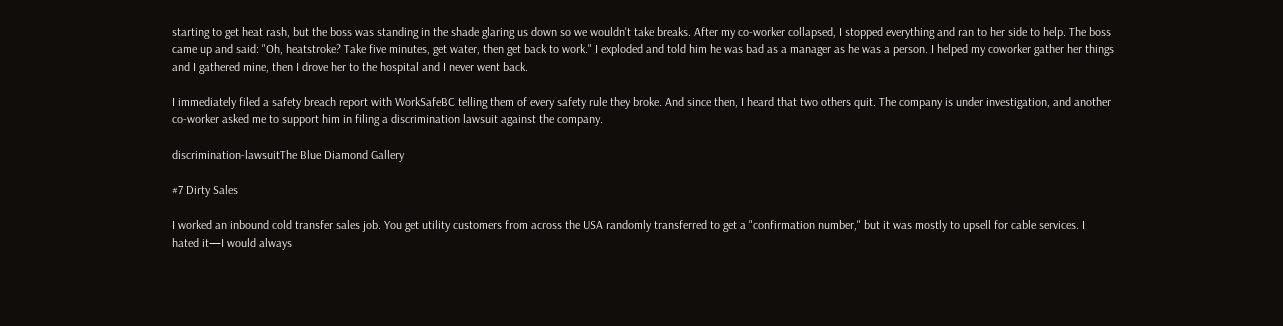starting to get heat rash, but the boss was standing in the shade glaring us down so we wouldn't take breaks. After my co-worker collapsed, I stopped everything and ran to her side to help. The boss came up and said: "Oh, heatstroke? Take five minutes, get water, then get back to work." I exploded and told him he was bad as a manager as he was a person. I helped my coworker gather her things and I gathered mine, then I drove her to the hospital and I never went back.

I immediately filed a safety breach report with WorkSafeBC telling them of every safety rule they broke. And since then, I heard that two others quit. The company is under investigation, and another co-worker asked me to support him in filing a discrimination lawsuit against the company.

discrimination-lawsuitThe Blue Diamond Gallery

#7 Dirty Sales

I worked an inbound cold transfer sales job. You get utility customers from across the USA randomly transferred to get a "confirmation number," but it was mostly to upsell for cable services. I hated it—I would always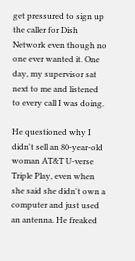get pressured to sign up the caller for Dish Network even though no one ever wanted it. One day, my supervisor sat next to me and listened to every call I was doing.

He questioned why I didn't sell an 80-year-old woman AT&T U-verse Triple Play, even when she said she didn't own a computer and just used an antenna. He freaked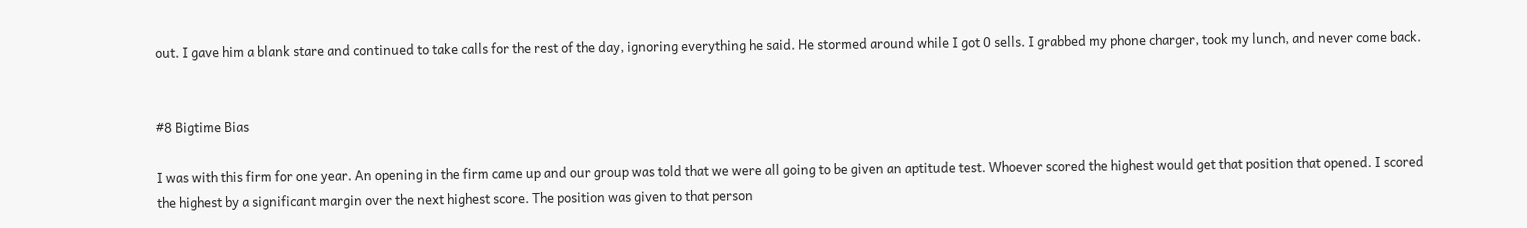out. I gave him a blank stare and continued to take calls for the rest of the day, ignoring everything he said. He stormed around while I got 0 sells. I grabbed my phone charger, took my lunch, and never come back.


#8 Bigtime Bias

I was with this firm for one year. An opening in the firm came up and our group was told that we were all going to be given an aptitude test. Whoever scored the highest would get that position that opened. I scored the highest by a significant margin over the next highest score. The position was given to that person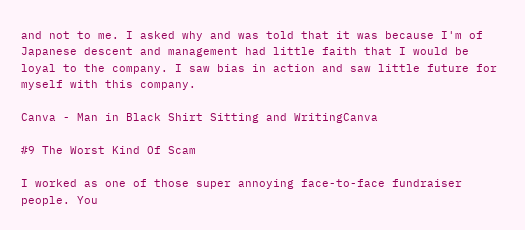and not to me. I asked why and was told that it was because I'm of Japanese descent and management had little faith that I would be loyal to the company. I saw bias in action and saw little future for myself with this company.

Canva - Man in Black Shirt Sitting and WritingCanva

#9 The Worst Kind Of Scam

I worked as one of those super annoying face-to-face fundraiser people. You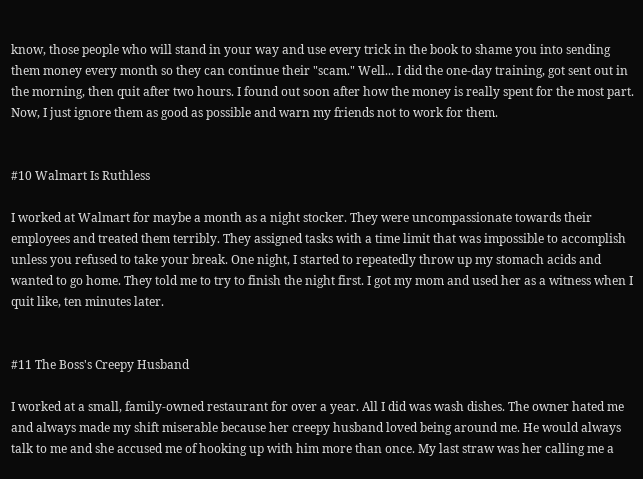know, those people who will stand in your way and use every trick in the book to shame you into sending them money every month so they can continue their "scam." Well... I did the one-day training, got sent out in the morning, then quit after two hours. I found out soon after how the money is really spent for the most part. Now, I just ignore them as good as possible and warn my friends not to work for them.


#10 Walmart Is Ruthless

I worked at Walmart for maybe a month as a night stocker. They were uncompassionate towards their employees and treated them terribly. They assigned tasks with a time limit that was impossible to accomplish unless you refused to take your break. One night, I started to repeatedly throw up my stomach acids and wanted to go home. They told me to try to finish the night first. I got my mom and used her as a witness when I quit like, ten minutes later.


#11 The Boss's Creepy Husband

I worked at a small, family-owned restaurant for over a year. All I did was wash dishes. The owner hated me and always made my shift miserable because her creepy husband loved being around me. He would always talk to me and she accused me of hooking up with him more than once. My last straw was her calling me a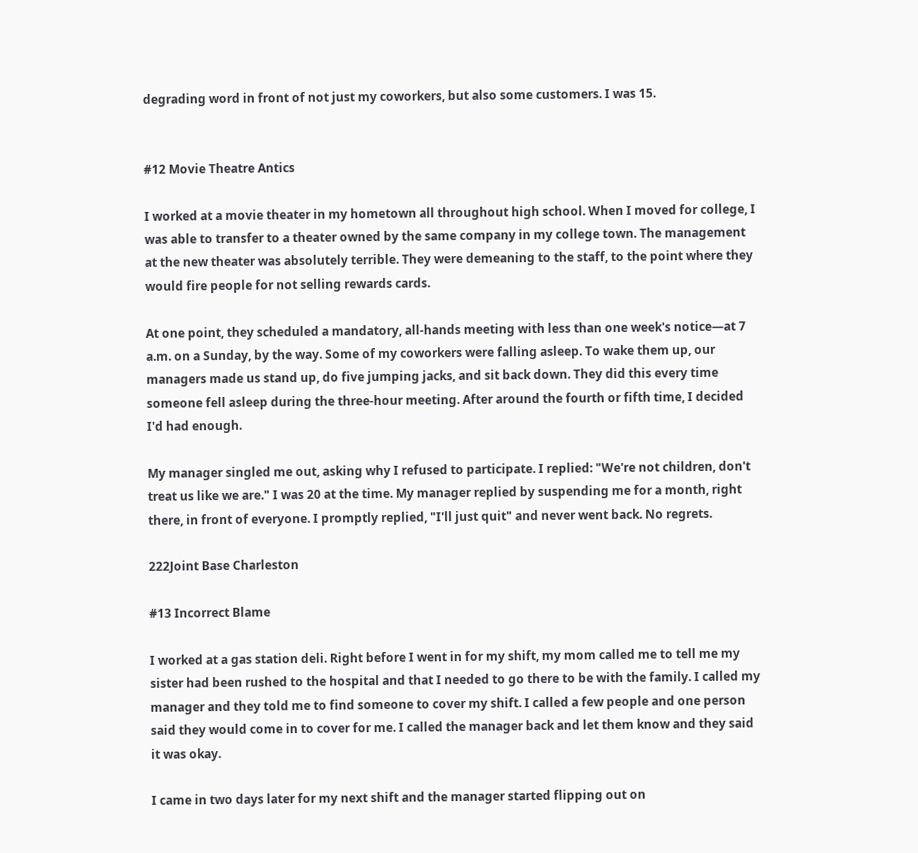degrading word in front of not just my coworkers, but also some customers. I was 15.


#12 Movie Theatre Antics

I worked at a movie theater in my hometown all throughout high school. When I moved for college, I was able to transfer to a theater owned by the same company in my college town. The management at the new theater was absolutely terrible. They were demeaning to the staff, to the point where they would fire people for not selling rewards cards.

At one point, they scheduled a mandatory, all-hands meeting with less than one week's notice—at 7 a.m. on a Sunday, by the way. Some of my coworkers were falling asleep. To wake them up, our managers made us stand up, do five jumping jacks, and sit back down. They did this every time someone fell asleep during the three-hour meeting. After around the fourth or fifth time, I decided I'd had enough.

My manager singled me out, asking why I refused to participate. I replied: "We're not children, don't treat us like we are." I was 20 at the time. My manager replied by suspending me for a month, right there, in front of everyone. I promptly replied, "I'll just quit" and never went back. No regrets.

222Joint Base Charleston

#13 Incorrect Blame

I worked at a gas station deli. Right before I went in for my shift, my mom called me to tell me my sister had been rushed to the hospital and that I needed to go there to be with the family. I called my manager and they told me to find someone to cover my shift. I called a few people and one person said they would come in to cover for me. I called the manager back and let them know and they said it was okay.

I came in two days later for my next shift and the manager started flipping out on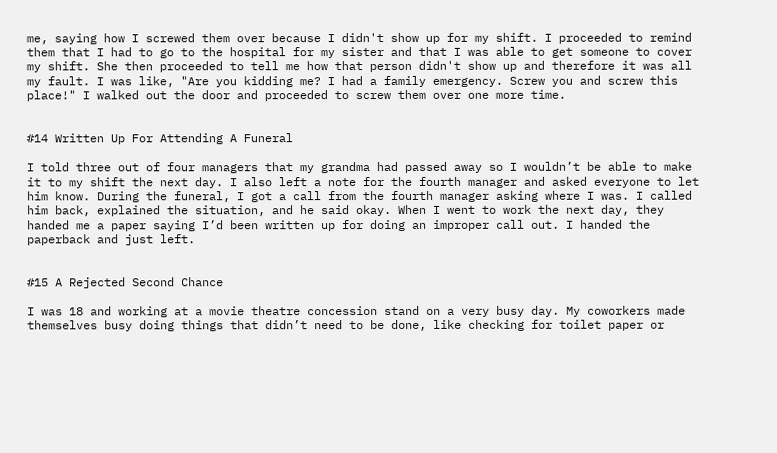me, saying how I screwed them over because I didn't show up for my shift. I proceeded to remind them that I had to go to the hospital for my sister and that I was able to get someone to cover my shift. She then proceeded to tell me how that person didn't show up and therefore it was all my fault. I was like, "Are you kidding me? I had a family emergency. Screw you and screw this place!" I walked out the door and proceeded to screw them over one more time.


#14 Written Up For Attending A Funeral

I told three out of four managers that my grandma had passed away so I wouldn’t be able to make it to my shift the next day. I also left a note for the fourth manager and asked everyone to let him know. During the funeral, I got a call from the fourth manager asking where I was. I called him back, explained the situation, and he said okay. When I went to work the next day, they handed me a paper saying I’d been written up for doing an improper call out. I handed the paperback and just left.


#15 A Rejected Second Chance

I was 18 and working at a movie theatre concession stand on a very busy day. My coworkers made themselves busy doing things that didn’t need to be done, like checking for toilet paper or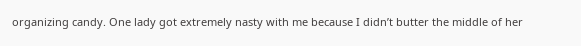organizing candy. One lady got extremely nasty with me because I didn’t butter the middle of her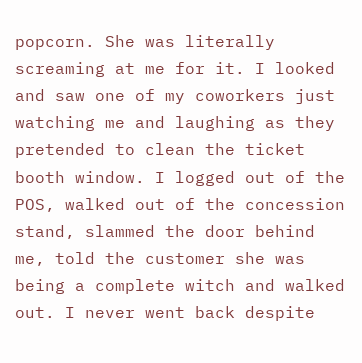popcorn. She was literally screaming at me for it. I looked and saw one of my coworkers just watching me and laughing as they pretended to clean the ticket booth window. I logged out of the POS, walked out of the concession stand, slammed the door behind me, told the customer she was being a complete witch and walked out. I never went back despite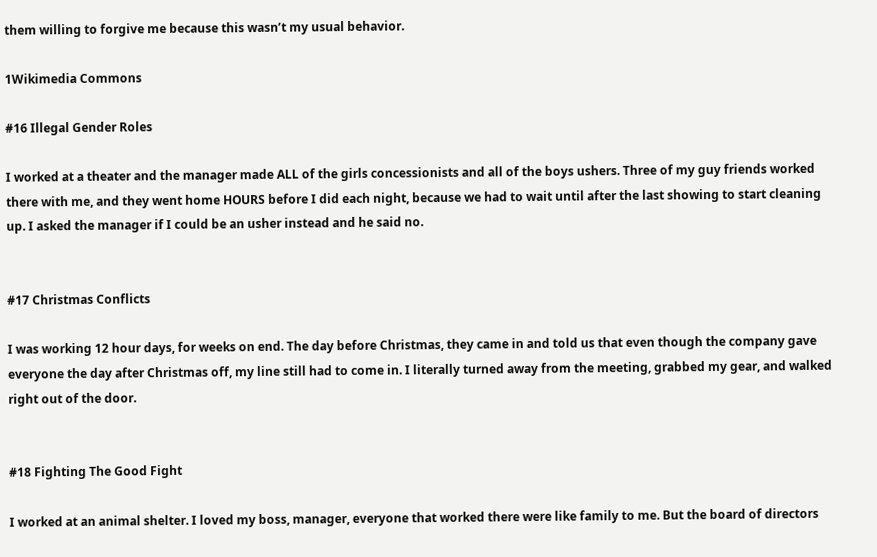them willing to forgive me because this wasn’t my usual behavior.

1Wikimedia Commons

#16 Illegal Gender Roles

I worked at a theater and the manager made ALL of the girls concessionists and all of the boys ushers. Three of my guy friends worked there with me, and they went home HOURS before I did each night, because we had to wait until after the last showing to start cleaning up. I asked the manager if I could be an usher instead and he said no.


#17 Christmas Conflicts

I was working 12 hour days, for weeks on end. The day before Christmas, they came in and told us that even though the company gave everyone the day after Christmas off, my line still had to come in. I literally turned away from the meeting, grabbed my gear, and walked right out of the door.


#18 Fighting The Good Fight

I worked at an animal shelter. I loved my boss, manager, everyone that worked there were like family to me. But the board of directors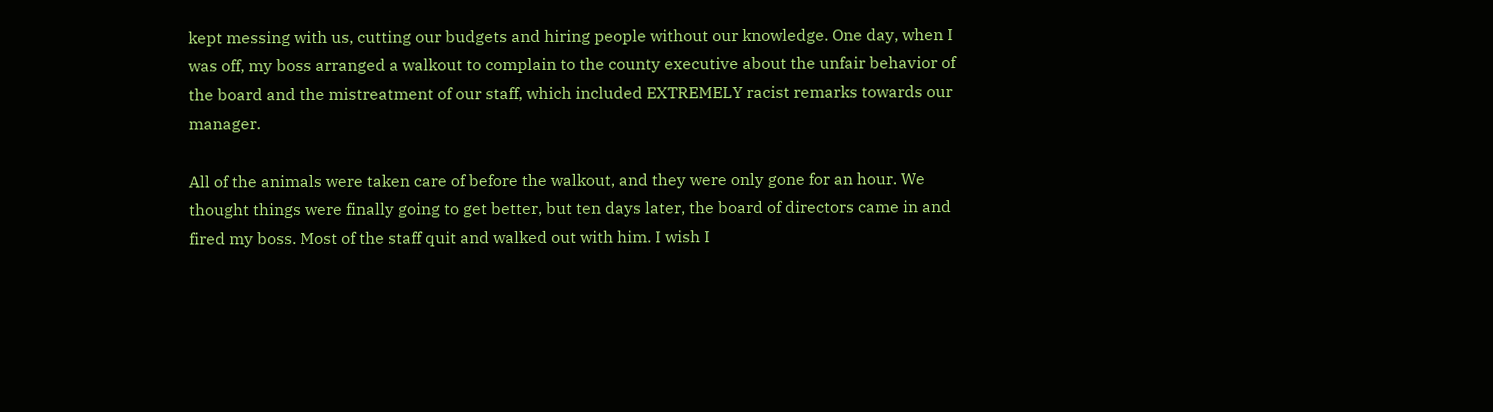kept messing with us, cutting our budgets and hiring people without our knowledge. One day, when I was off, my boss arranged a walkout to complain to the county executive about the unfair behavior of the board and the mistreatment of our staff, which included EXTREMELY racist remarks towards our manager.

All of the animals were taken care of before the walkout, and they were only gone for an hour. We thought things were finally going to get better, but ten days later, the board of directors came in and fired my boss. Most of the staff quit and walked out with him. I wish I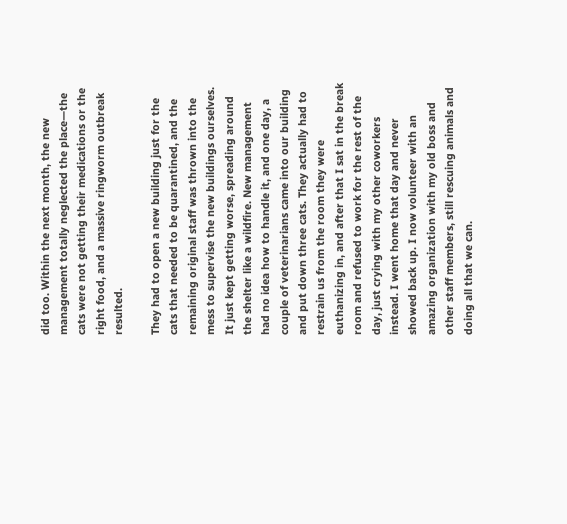did too. Within the next month, the new management totally neglected the place—the cats were not getting their medications or the right food, and a massive ringworm outbreak resulted.

They had to open a new building just for the cats that needed to be quarantined, and the remaining original staff was thrown into the mess to supervise the new buildings ourselves. It just kept getting worse, spreading around the shelter like a wildfire. New management had no idea how to handle it, and one day, a couple of veterinarians came into our building and put down three cats. They actually had to restrain us from the room they were euthanizing in, and after that I sat in the break room and refused to work for the rest of the day, just crying with my other coworkers instead. I went home that day and never showed back up. I now volunteer with an amazing organization with my old boss and other staff members, still rescuing animals and doing all that we can.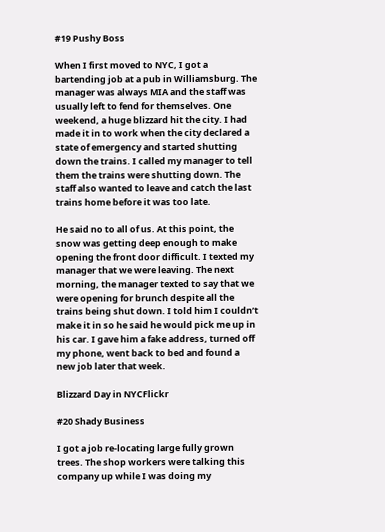#19 Pushy Boss

When I first moved to NYC, I got a bartending job at a pub in Williamsburg. The manager was always MIA and the staff was usually left to fend for themselves. One weekend, a huge blizzard hit the city. I had made it in to work when the city declared a state of emergency and started shutting down the trains. I called my manager to tell them the trains were shutting down. The staff also wanted to leave and catch the last trains home before it was too late.

He said no to all of us. At this point, the snow was getting deep enough to make opening the front door difficult. I texted my manager that we were leaving. The next morning, the manager texted to say that we were opening for brunch despite all the trains being shut down. I told him I couldn’t make it in so he said he would pick me up in his car. I gave him a fake address, turned off my phone, went back to bed and found a new job later that week.

Blizzard Day in NYCFlickr

#20 Shady Business

I got a job re-locating large fully grown trees. The shop workers were talking this company up while I was doing my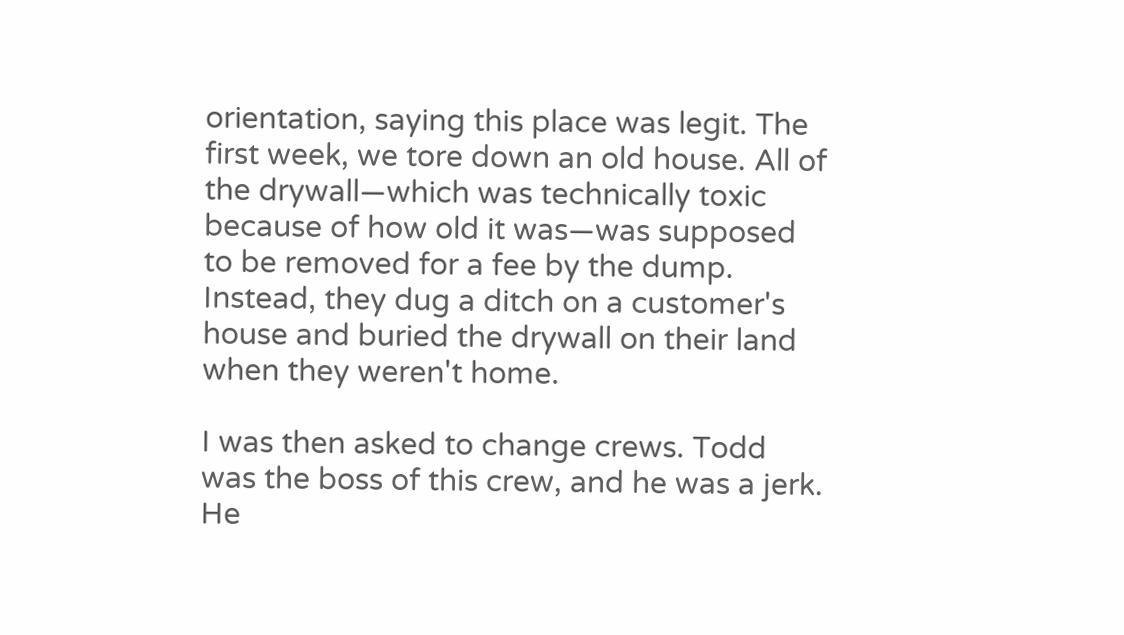orientation, saying this place was legit. The first week, we tore down an old house. All of the drywall—which was technically toxic because of how old it was—was supposed to be removed for a fee by the dump. Instead, they dug a ditch on a customer's house and buried the drywall on their land when they weren't home.

I was then asked to change crews. Todd was the boss of this crew, and he was a jerk. He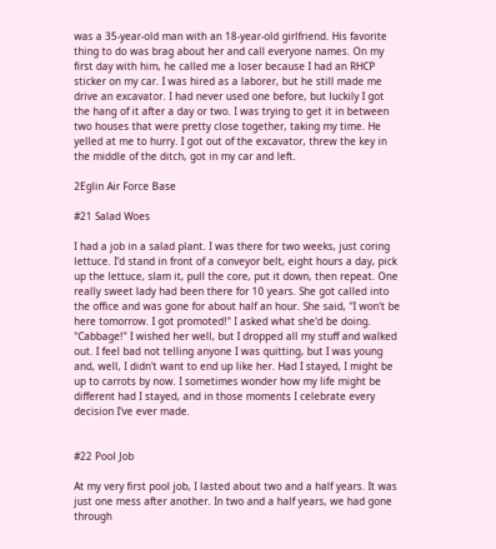was a 35-year-old man with an 18-year-old girlfriend. His favorite thing to do was brag about her and call everyone names. On my first day with him, he called me a loser because I had an RHCP sticker on my car. I was hired as a laborer, but he still made me drive an excavator. I had never used one before, but luckily I got the hang of it after a day or two. I was trying to get it in between two houses that were pretty close together, taking my time. He yelled at me to hurry. I got out of the excavator, threw the key in the middle of the ditch, got in my car and left.

2Eglin Air Force Base

#21 Salad Woes

I had a job in a salad plant. I was there for two weeks, just coring lettuce. I'd stand in front of a conveyor belt, eight hours a day, pick up the lettuce, slam it, pull the core, put it down, then repeat. One really sweet lady had been there for 10 years. She got called into the office and was gone for about half an hour. She said, "I won't be here tomorrow. I got promoted!" I asked what she'd be doing. "Cabbage!" I wished her well, but I dropped all my stuff and walked out. I feel bad not telling anyone I was quitting, but I was young and, well, I didn't want to end up like her. Had I stayed, I might be up to carrots by now. I sometimes wonder how my life might be different had I stayed, and in those moments I celebrate every decision I've ever made.


#22 Pool Job

At my very first pool job, I lasted about two and a half years. It was just one mess after another. In two and a half years, we had gone through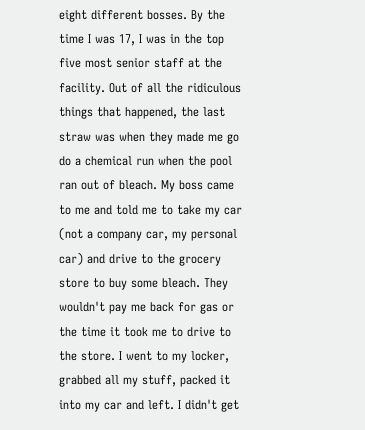eight different bosses. By the time I was 17, I was in the top five most senior staff at the facility. Out of all the ridiculous things that happened, the last straw was when they made me go do a chemical run when the pool ran out of bleach. My boss came to me and told me to take my car (not a company car, my personal car) and drive to the grocery store to buy some bleach. They wouldn't pay me back for gas or the time it took me to drive to the store. I went to my locker, grabbed all my stuff, packed it into my car and left. I didn't get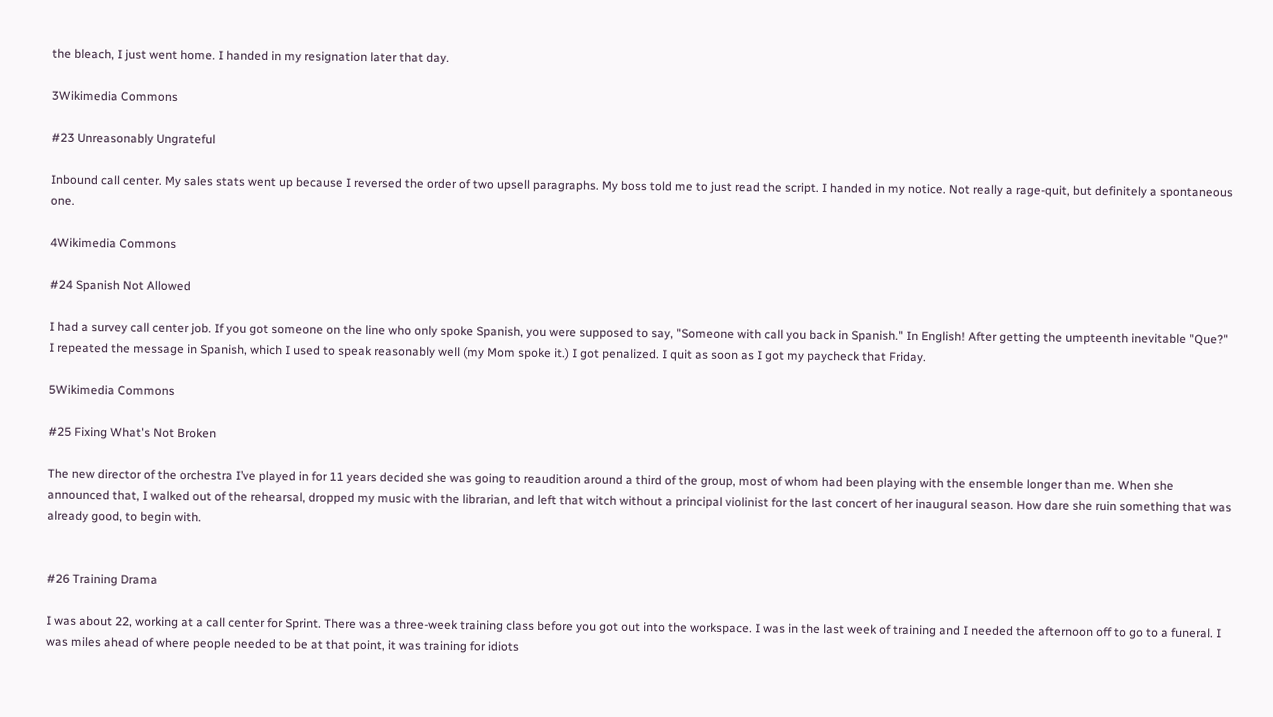the bleach, I just went home. I handed in my resignation later that day.

3Wikimedia Commons

#23 Unreasonably Ungrateful

Inbound call center. My sales stats went up because I reversed the order of two upsell paragraphs. My boss told me to just read the script. I handed in my notice. Not really a rage-quit, but definitely a spontaneous one.

4Wikimedia Commons

#24 Spanish Not Allowed

I had a survey call center job. If you got someone on the line who only spoke Spanish, you were supposed to say, "Someone with call you back in Spanish." In English! After getting the umpteenth inevitable "Que?" I repeated the message in Spanish, which I used to speak reasonably well (my Mom spoke it.) I got penalized. I quit as soon as I got my paycheck that Friday.

5Wikimedia Commons

#25 Fixing What's Not Broken

The new director of the orchestra I’ve played in for 11 years decided she was going to reaudition around a third of the group, most of whom had been playing with the ensemble longer than me. When she announced that, I walked out of the rehearsal, dropped my music with the librarian, and left that witch without a principal violinist for the last concert of her inaugural season. How dare she ruin something that was already good, to begin with.


#26 Training Drama

I was about 22, working at a call center for Sprint. There was a three-week training class before you got out into the workspace. I was in the last week of training and I needed the afternoon off to go to a funeral. I was miles ahead of where people needed to be at that point, it was training for idiots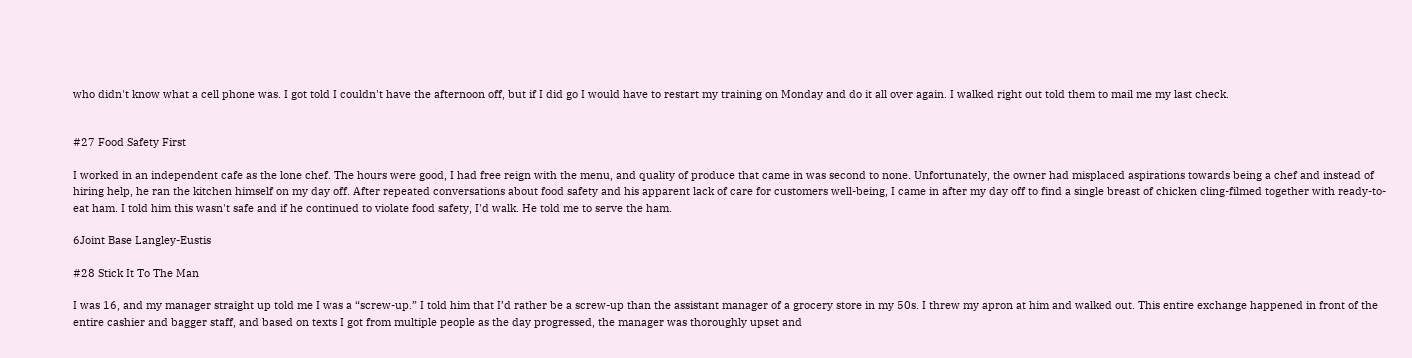who didn't know what a cell phone was. I got told I couldn't have the afternoon off, but if I did go I would have to restart my training on Monday and do it all over again. I walked right out told them to mail me my last check.


#27 Food Safety First

I worked in an independent cafe as the lone chef. The hours were good, I had free reign with the menu, and quality of produce that came in was second to none. Unfortunately, the owner had misplaced aspirations towards being a chef and instead of hiring help, he ran the kitchen himself on my day off. After repeated conversations about food safety and his apparent lack of care for customers well-being, I came in after my day off to find a single breast of chicken cling-filmed together with ready-to-eat ham. I told him this wasn't safe and if he continued to violate food safety, I'd walk. He told me to serve the ham.

6Joint Base Langley-Eustis

#28 Stick It To The Man

I was 16, and my manager straight up told me I was a “screw-up.” I told him that I’d rather be a screw-up than the assistant manager of a grocery store in my 50s. I threw my apron at him and walked out. This entire exchange happened in front of the entire cashier and bagger staff, and based on texts I got from multiple people as the day progressed, the manager was thoroughly upset and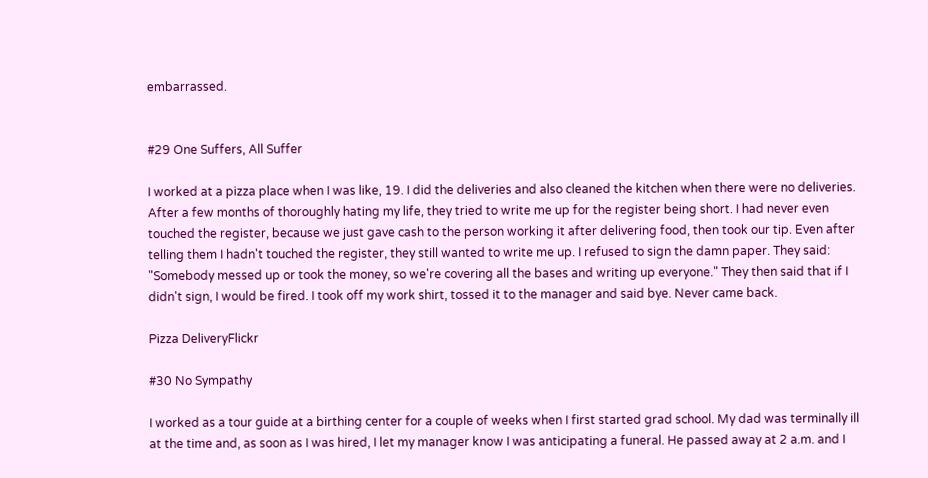embarrassed.


#29 One Suffers, All Suffer

I worked at a pizza place when I was like, 19. I did the deliveries and also cleaned the kitchen when there were no deliveries. After a few months of thoroughly hating my life, they tried to write me up for the register being short. I had never even touched the register, because we just gave cash to the person working it after delivering food, then took our tip. Even after telling them I hadn't touched the register, they still wanted to write me up. I refused to sign the damn paper. They said: "Somebody messed up or took the money, so we're covering all the bases and writing up everyone." They then said that if I didn't sign, I would be fired. I took off my work shirt, tossed it to the manager and said bye. Never came back.

Pizza DeliveryFlickr

#30 No Sympathy

I worked as a tour guide at a birthing center for a couple of weeks when I first started grad school. My dad was terminally ill at the time and, as soon as I was hired, I let my manager know I was anticipating a funeral. He passed away at 2 a.m. and I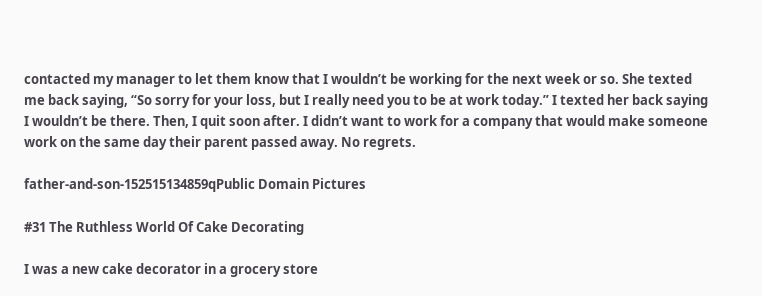contacted my manager to let them know that I wouldn’t be working for the next week or so. She texted me back saying, “So sorry for your loss, but I really need you to be at work today.” I texted her back saying I wouldn’t be there. Then, I quit soon after. I didn’t want to work for a company that would make someone work on the same day their parent passed away. No regrets.

father-and-son-152515134859qPublic Domain Pictures

#31 The Ruthless World Of Cake Decorating

I was a new cake decorator in a grocery store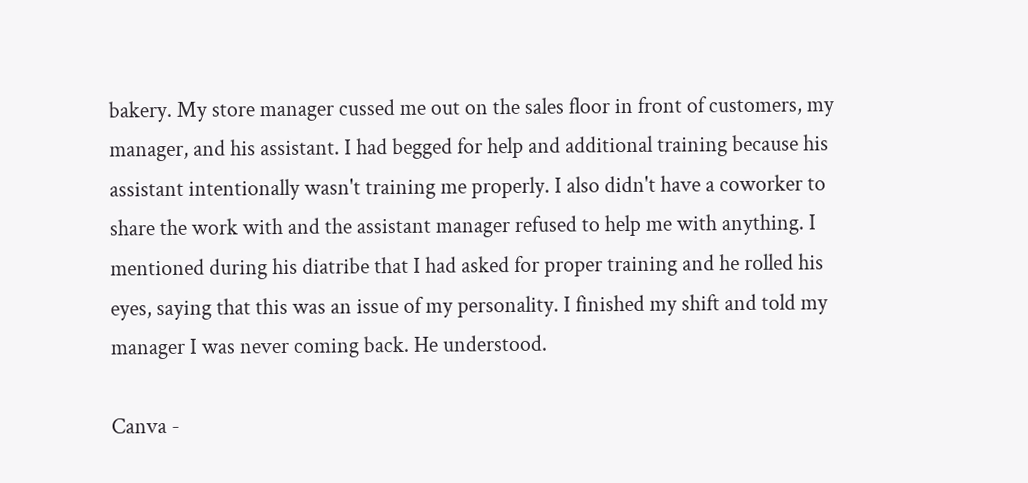bakery. My store manager cussed me out on the sales floor in front of customers, my manager, and his assistant. I had begged for help and additional training because his assistant intentionally wasn't training me properly. I also didn't have a coworker to share the work with and the assistant manager refused to help me with anything. I mentioned during his diatribe that I had asked for proper training and he rolled his eyes, saying that this was an issue of my personality. I finished my shift and told my manager I was never coming back. He understood.

Canva -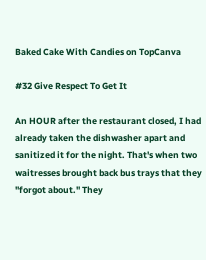Baked Cake With Candies on TopCanva

#32 Give Respect To Get It

An HOUR after the restaurant closed, I had already taken the dishwasher apart and sanitized it for the night. That's when two waitresses brought back bus trays that they "forgot about." They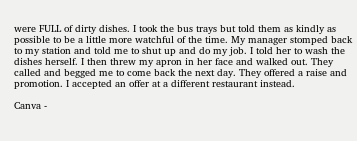were FULL of dirty dishes. I took the bus trays but told them as kindly as possible to be a little more watchful of the time. My manager stomped back to my station and told me to shut up and do my job. I told her to wash the dishes herself. I then threw my apron in her face and walked out. They called and begged me to come back the next day. They offered a raise and promotion. I accepted an offer at a different restaurant instead.

Canva -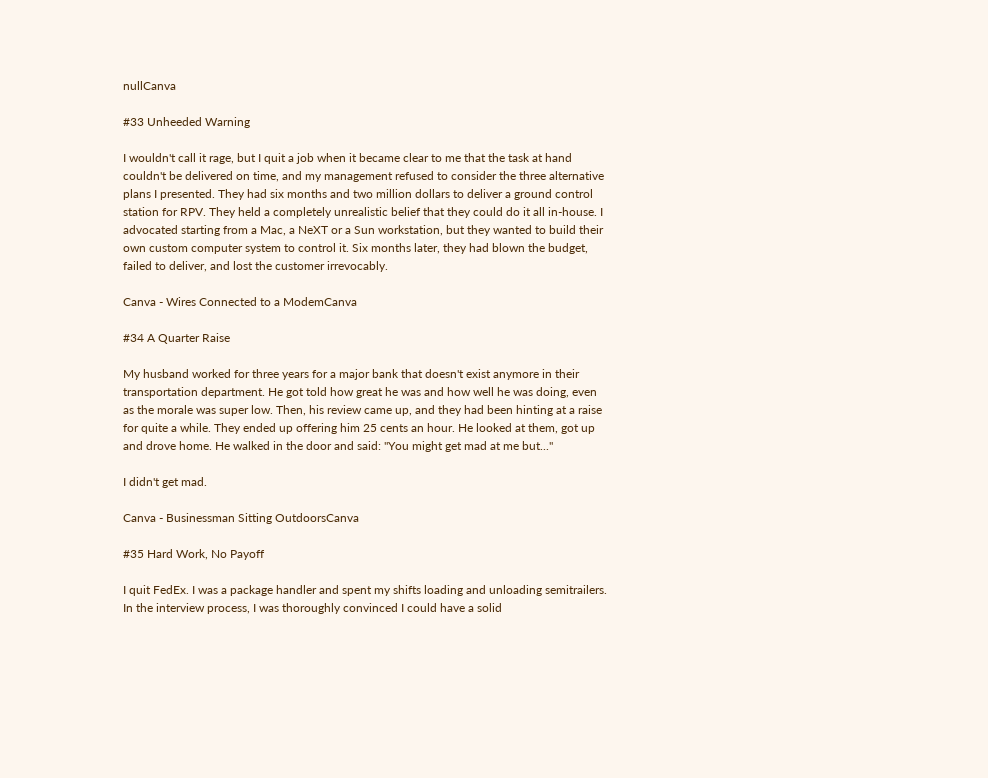nullCanva

#33 Unheeded Warning

I wouldn't call it rage, but I quit a job when it became clear to me that the task at hand couldn't be delivered on time, and my management refused to consider the three alternative plans I presented. They had six months and two million dollars to deliver a ground control station for RPV. They held a completely unrealistic belief that they could do it all in-house. I advocated starting from a Mac, a NeXT or a Sun workstation, but they wanted to build their own custom computer system to control it. Six months later, they had blown the budget, failed to deliver, and lost the customer irrevocably.

Canva - Wires Connected to a ModemCanva

#34 A Quarter Raise

My husband worked for three years for a major bank that doesn't exist anymore in their transportation department. He got told how great he was and how well he was doing, even as the morale was super low. Then, his review came up, and they had been hinting at a raise for quite a while. They ended up offering him 25 cents an hour. He looked at them, got up and drove home. He walked in the door and said: "You might get mad at me but..."

I didn't get mad.

Canva - Businessman Sitting OutdoorsCanva

#35 Hard Work, No Payoff

I quit FedEx. I was a package handler and spent my shifts loading and unloading semitrailers. In the interview process, I was thoroughly convinced I could have a solid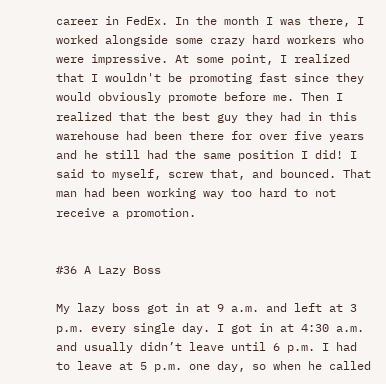career in FedEx. In the month I was there, I worked alongside some crazy hard workers who were impressive. At some point, I realized that I wouldn't be promoting fast since they would obviously promote before me. Then I realized that the best guy they had in this warehouse had been there for over five years and he still had the same position I did! I said to myself, screw that, and bounced. That man had been working way too hard to not receive a promotion.


#36 A Lazy Boss

My lazy boss got in at 9 a.m. and left at 3 p.m. every single day. I got in at 4:30 a.m. and usually didn’t leave until 6 p.m. I had to leave at 5 p.m. one day, so when he called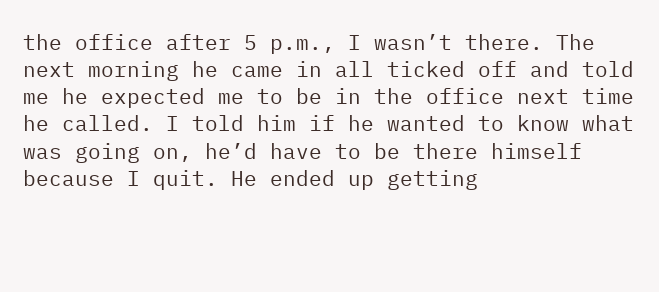the office after 5 p.m., I wasn’t there. The next morning he came in all ticked off and told me he expected me to be in the office next time he called. I told him if he wanted to know what was going on, he’d have to be there himself because I quit. He ended up getting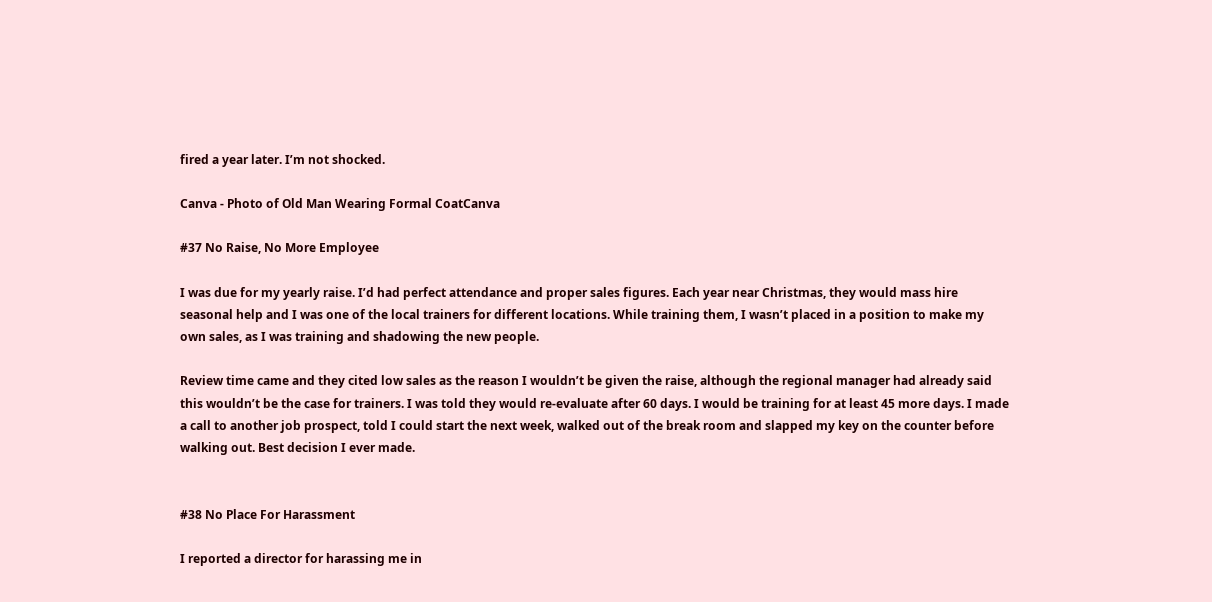fired a year later. I’m not shocked.

Canva - Photo of Old Man Wearing Formal CoatCanva

#37 No Raise, No More Employee

I was due for my yearly raise. I’d had perfect attendance and proper sales figures. Each year near Christmas, they would mass hire seasonal help and I was one of the local trainers for different locations. While training them, I wasn’t placed in a position to make my own sales, as I was training and shadowing the new people.

Review time came and they cited low sales as the reason I wouldn’t be given the raise, although the regional manager had already said this wouldn’t be the case for trainers. I was told they would re-evaluate after 60 days. I would be training for at least 45 more days. I made a call to another job prospect, told I could start the next week, walked out of the break room and slapped my key on the counter before walking out. Best decision I ever made.


#38 No Place For Harassment

I reported a director for harassing me in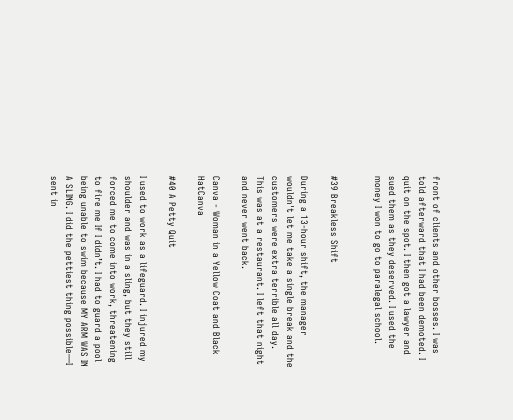front of clients and other bosses. I was told afterward that I had been demoted. I quit on the spot. I then got a lawyer and sued them as they deserved. I used the money I won to go to paralegal school.


#39 Breakless Shift

During a 13-hour shift, the manager wouldn't let me take a single break and the customers were extra terrible all day. This was at a restaurant. I left that night and never went back.

Canva - Woman in a Yellow Coat and Black HatCanva

#40 A Petty Quit

I used to work as a lifeguard. I injured my shoulder and was in a sling, but they still forced me to come into work, threatening to fire me If I didn’t. I had to guard a pool being unable to swim because MY ARM WAS IN A SLING. I did the pettiest thing possible—I sent in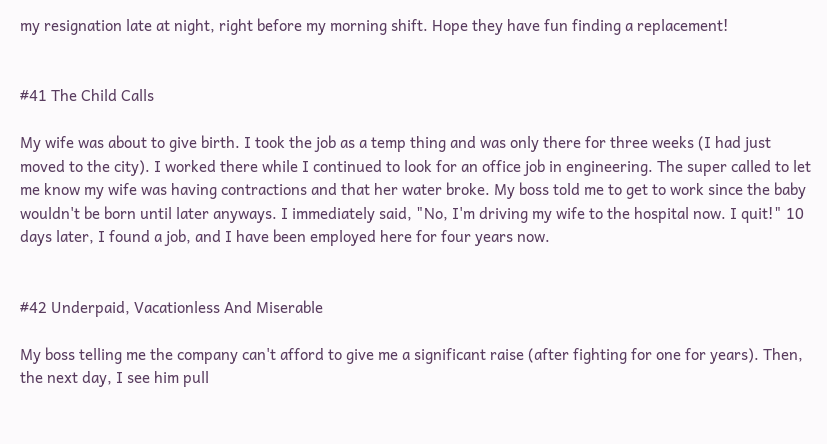my resignation late at night, right before my morning shift. Hope they have fun finding a replacement!


#41 The Child Calls

My wife was about to give birth. I took the job as a temp thing and was only there for three weeks (I had just moved to the city). I worked there while I continued to look for an office job in engineering. The super called to let me know my wife was having contractions and that her water broke. My boss told me to get to work since the baby wouldn't be born until later anyways. I immediately said, "No, I'm driving my wife to the hospital now. I quit!" 10 days later, I found a job, and I have been employed here for four years now.


#42 Underpaid, Vacationless And Miserable

My boss telling me the company can't afford to give me a significant raise (after fighting for one for years). Then, the next day, I see him pull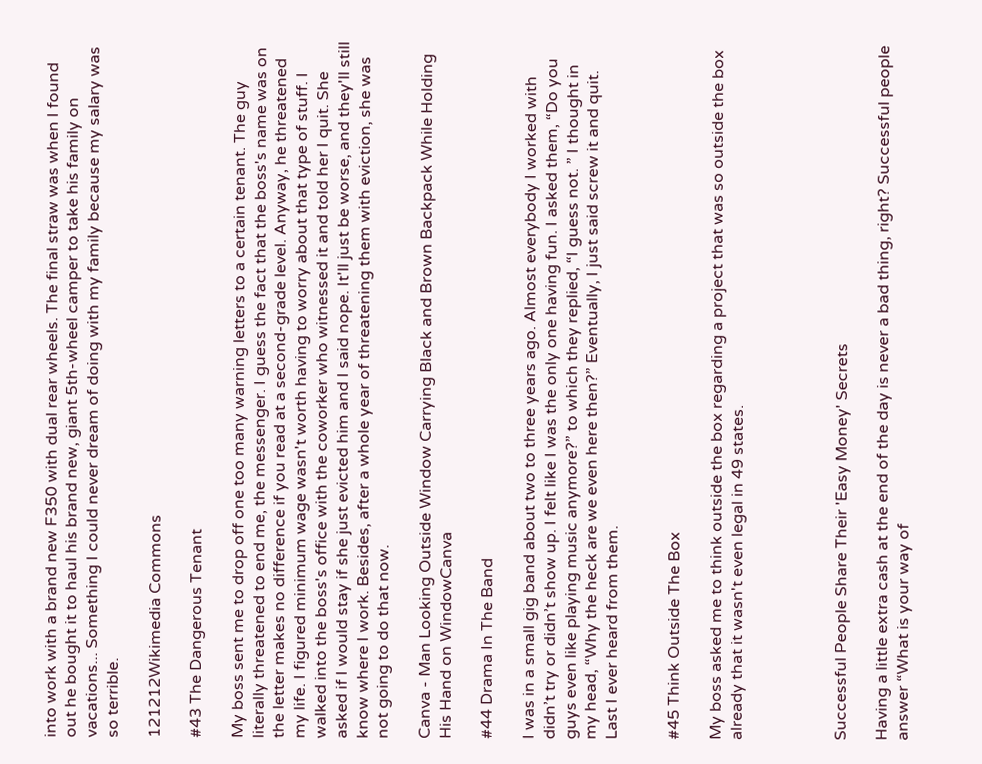into work with a brand new F350 with dual rear wheels. The final straw was when I found out he bought it to haul his brand new, giant 5th-wheel camper to take his family on vacations... Something I could never dream of doing with my family because my salary was so terrible.

121212Wikimedia Commons

#43 The Dangerous Tenant

My boss sent me to drop off one too many warning letters to a certain tenant. The guy literally threatened to end me, the messenger. I guess the fact that the boss's name was on the letter makes no difference if you read at a second-grade level. Anyway, he threatened my life. I figured minimum wage wasn't worth having to worry about that type of stuff. I walked into the boss's office with the coworker who witnessed it and told her I quit. She asked if I would stay if she just evicted him and I said nope. It'll just be worse, and they'll still know where I work. Besides, after a whole year of threatening them with eviction, she was not going to do that now.

Canva - Man Looking Outside Window Carrying Black and Brown Backpack While Holding His Hand on WindowCanva

#44 Drama In The Band

I was in a small gig band about two to three years ago. Almost everybody I worked with didn’t try or didn’t show up. I felt like I was the only one having fun. I asked them, “Do you guys even like playing music anymore?” to which they replied, “I guess not. ” I thought in my head, “Why the heck are we even here then?” Eventually, I just said screw it and quit. Last I ever heard from them.


#45 Think Outside The Box

My boss asked me to think outside the box regarding a project that was so outside the box already that it wasn't even legal in 49 states.




Successful People Share Their 'Easy Money' Secrets

Having a little extra cash at the end of the day is never a bad thing, right? Successful people answer “What is your way of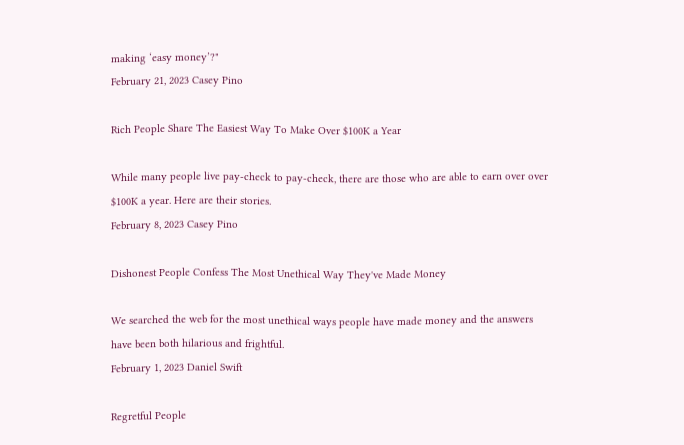making ‘easy money’?"
February 21, 2023 Casey Pino

Rich People Share The Easiest Way To Make Over $100K a Year

While many people live pay-check to pay-check, there are those who are able to earn over over $100K a year. Here are their stories.
February 8, 2023 Casey Pino

Dishonest People Confess The Most Unethical Way They've Made Money

We searched the web for the most unethical ways people have made money and the answers have been both hilarious and frightful.
February 1, 2023 Daniel Swift

Regretful People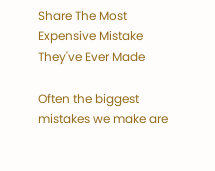Share The Most Expensive Mistake They've Ever Made

Often the biggest mistakes we make are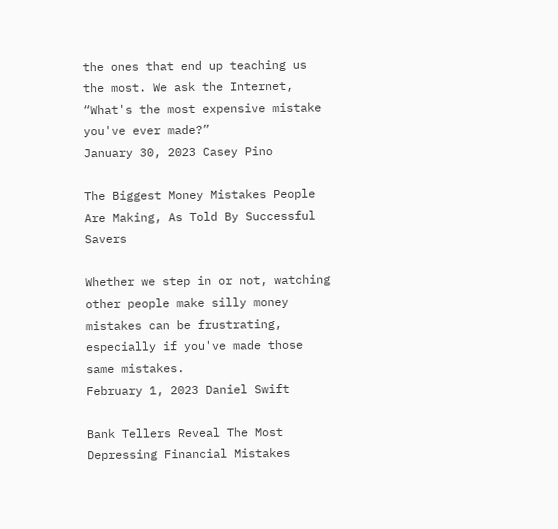the ones that end up teaching us the most. We ask the Internet, “What's the most expensive mistake you've ever made?”
January 30, 2023 Casey Pino

The Biggest Money Mistakes People Are Making, As Told By Successful Savers

Whether we step in or not, watching other people make silly money mistakes can be frustrating, especially if you've made those same mistakes.
February 1, 2023 Daniel Swift

Bank Tellers Reveal The Most Depressing Financial Mistakes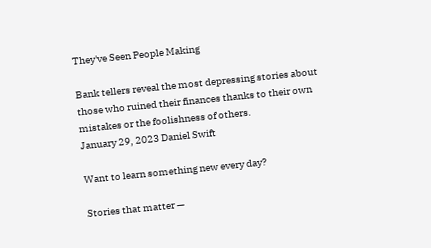They've Seen People Making

Bank tellers reveal the most depressing stories about those who ruined their finances thanks to their own mistakes or the foolishness of others.
January 29, 2023 Daniel Swift

Want to learn something new every day?

Stories that matter —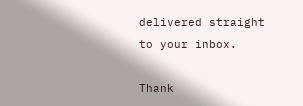delivered straight to your inbox.

Thank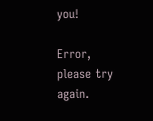you!

Error, please try again.